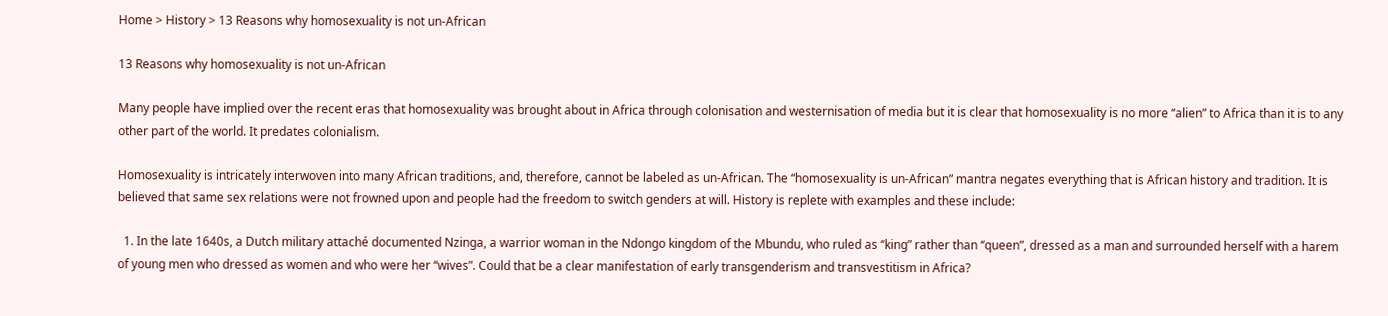Home > History > 13 Reasons why homosexuality is not un-African

13 Reasons why homosexuality is not un-African

Many people have implied over the recent eras that homosexuality was brought about in Africa through colonisation and westernisation of media but it is clear that homosexuality is no more ‘‘alien” to Africa than it is to any other part of the world. It predates colonialism.

Homosexuality is intricately interwoven into many African traditions, and, therefore, cannot be labeled as un-African. The “homosexuality is un-African” mantra negates everything that is African history and tradition. It is believed that same sex relations were not frowned upon and people had the freedom to switch genders at will. History is replete with examples and these include:

  1. In the late 1640s, a Dutch military attaché documented Nzinga, a warrior woman in the Ndongo kingdom of the Mbundu, who ruled as ‘‘king” rather than ‘‘queen”, dressed as a man and surrounded herself with a harem of young men who dressed as women and who were her ‘‘wives”. Could that be a clear manifestation of early transgenderism and transvestitism in Africa?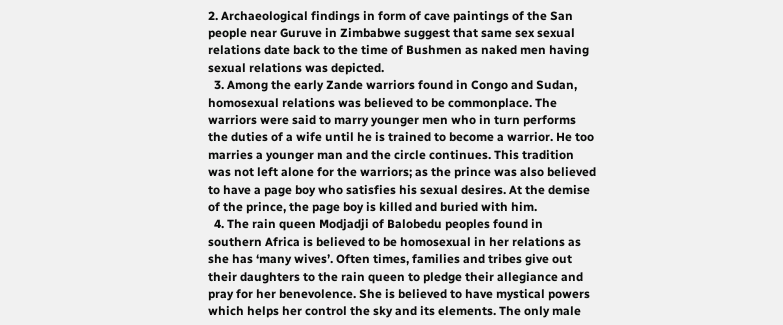2. Archaeological findings in form of cave paintings of the San people near Guruve in Zimbabwe suggest that same sex sexual relations date back to the time of Bushmen as naked men having sexual relations was depicted.
  3. Among the early Zande warriors found in Congo and Sudan, homosexual relations was believed to be commonplace. The warriors were said to marry younger men who in turn performs the duties of a wife until he is trained to become a warrior. He too marries a younger man and the circle continues. This tradition was not left alone for the warriors; as the prince was also believed to have a page boy who satisfies his sexual desires. At the demise of the prince, the page boy is killed and buried with him.
  4. The rain queen Modjadji of Balobedu peoples found in southern Africa is believed to be homosexual in her relations as she has ‘many wives’. Often times, families and tribes give out their daughters to the rain queen to pledge their allegiance and pray for her benevolence. She is believed to have mystical powers which helps her control the sky and its elements. The only male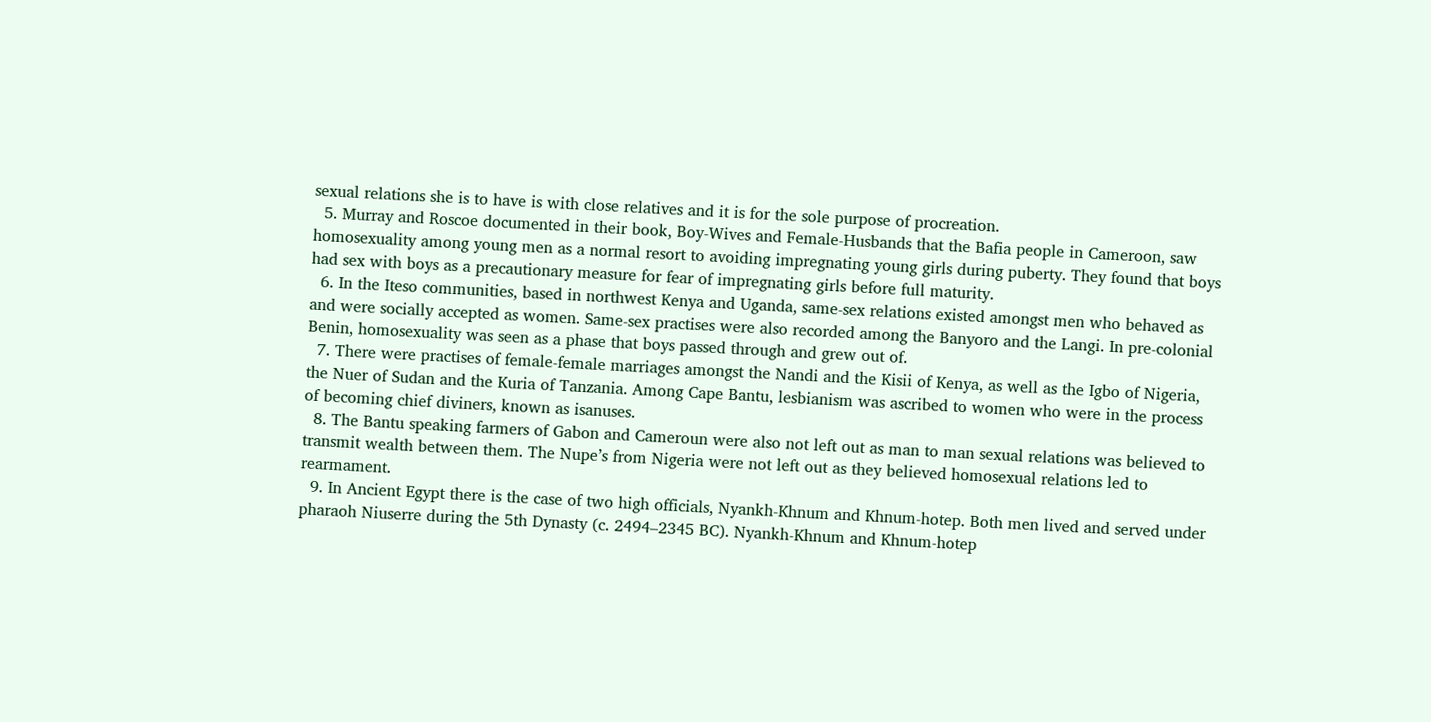sexual relations she is to have is with close relatives and it is for the sole purpose of procreation.
  5. Murray and Roscoe documented in their book, Boy-Wives and Female-Husbands that the Bafia people in Cameroon, saw homosexuality among young men as a normal resort to avoiding impregnating young girls during puberty. They found that boys had sex with boys as a precautionary measure for fear of impregnating girls before full maturity.
  6. In the Iteso communities, based in northwest Kenya and Uganda, same-sex relations existed amongst men who behaved as and were socially accepted as women. Same-sex practises were also recorded among the Banyoro and the Langi. In pre-colonial Benin, homosexuality was seen as a phase that boys passed through and grew out of.
  7. There were practises of female-female marriages amongst the Nandi and the Kisii of Kenya, as well as the Igbo of Nigeria, the Nuer of Sudan and the Kuria of Tanzania. Among Cape Bantu, lesbianism was ascribed to women who were in the process of becoming chief diviners, known as isanuses.
  8. The Bantu speaking farmers of Gabon and Cameroun were also not left out as man to man sexual relations was believed to transmit wealth between them. The Nupe’s from Nigeria were not left out as they believed homosexual relations led to rearmament.
  9. In Ancient Egypt there is the case of two high officials, Nyankh-Khnum and Khnum-hotep. Both men lived and served under pharaoh Niuserre during the 5th Dynasty (c. 2494–2345 BC). Nyankh-Khnum and Khnum-hotep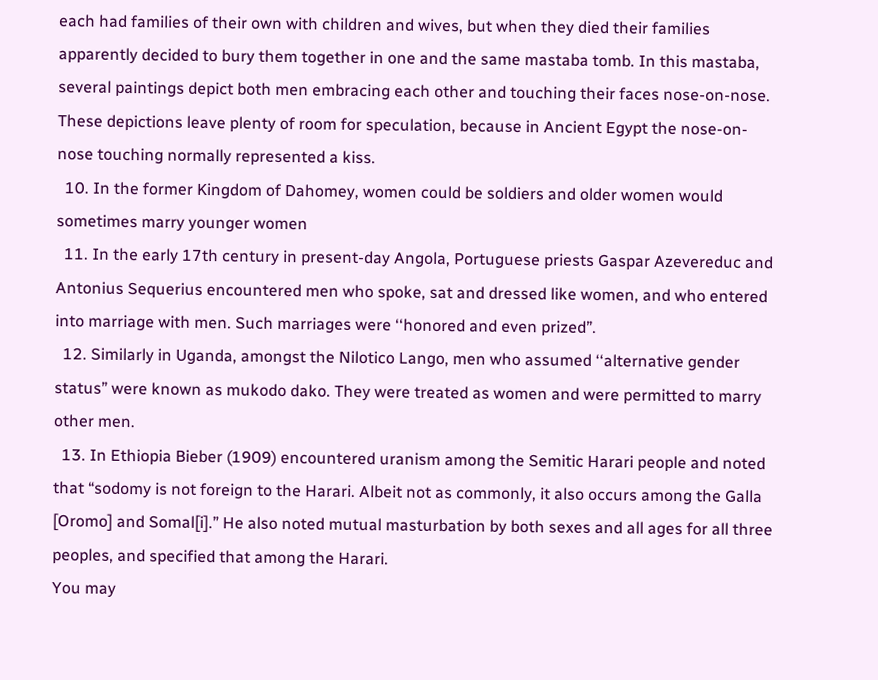each had families of their own with children and wives, but when they died their families apparently decided to bury them together in one and the same mastaba tomb. In this mastaba, several paintings depict both men embracing each other and touching their faces nose-on-nose. These depictions leave plenty of room for speculation, because in Ancient Egypt the nose-on-nose touching normally represented a kiss.
  10. In the former Kingdom of Dahomey, women could be soldiers and older women would sometimes marry younger women
  11. In the early 17th century in present-day Angola, Portuguese priests Gaspar Azevereduc and Antonius Sequerius encountered men who spoke, sat and dressed like women, and who entered into marriage with men. Such marriages were ‘‘honored and even prized”.
  12. Similarly in Uganda, amongst the Nilotico Lango, men who assumed ‘‘alternative gender status” were known as mukodo dako. They were treated as women and were permitted to marry other men.
  13. In Ethiopia Bieber (1909) encountered uranism among the Semitic Harari people and noted that “sodomy is not foreign to the Harari. Albeit not as commonly, it also occurs among the Galla [Oromo] and Somal[i].” He also noted mutual masturbation by both sexes and all ages for all three peoples, and specified that among the Harari.
You may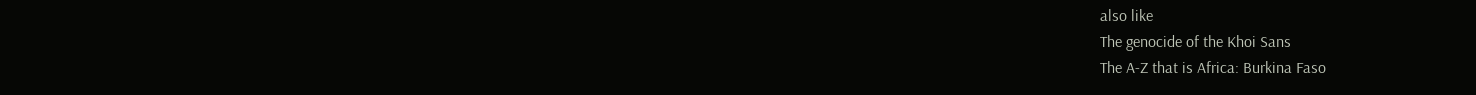also like
The genocide of the Khoi Sans
The A-Z that is Africa: Burkina Faso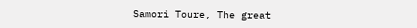Samori Toure, The great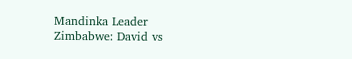Mandinka Leader
Zimbabwe: David vs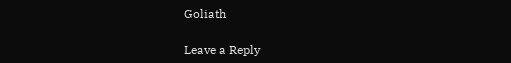Goliath

Leave a Reply